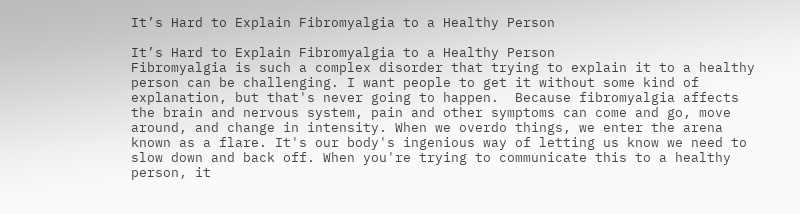It’s Hard to Explain Fibromyalgia to a Healthy Person

It’s Hard to Explain Fibromyalgia to a Healthy Person
Fibromyalgia is such a complex disorder that trying to explain it to a healthy person can be challenging. I want people to get it without some kind of explanation, but that's never going to happen.  Because fibromyalgia affects the brain and nervous system, pain and other symptoms can come and go, move around, and change in intensity. When we overdo things, we enter the arena known as a flare. It's our body's ingenious way of letting us know we need to slow down and back off. When you're trying to communicate this to a healthy person, it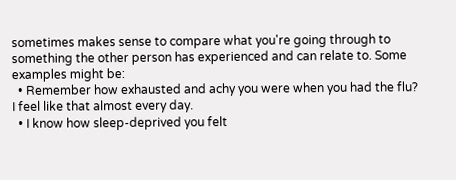sometimes makes sense to compare what you're going through to something the other person has experienced and can relate to. Some examples might be:
  • Remember how exhausted and achy you were when you had the flu? I feel like that almost every day.
  • I know how sleep-deprived you felt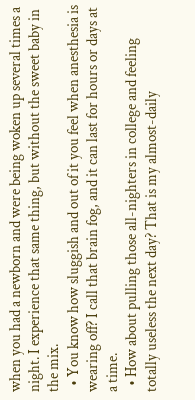when you had a newborn and were being woken up several times a night. I experience that same thing, but without the sweet baby in the mix.
  • You know how sluggish and out of it you feel when anesthesia is wearing off? I call that brain fog, and it can last for hours or days at a time.
  • How about pulling those all-nighters in college and feeling totally useless the next day? That is my almost-daily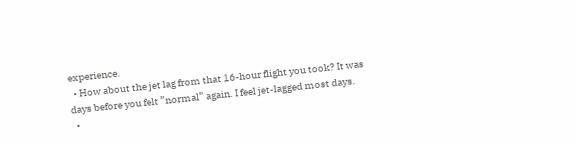experience.
  • How about the jet lag from that 16-hour flight you took? It was days before you felt ”normal” again. I feel jet-lagged most days.
  •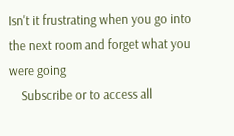Isn't it frustrating when you go into the next room and forget what you were going
    Subscribe or to access all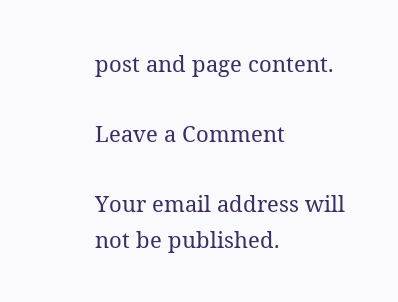post and page content.

Leave a Comment

Your email address will not be published.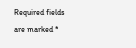Required fields are marked *